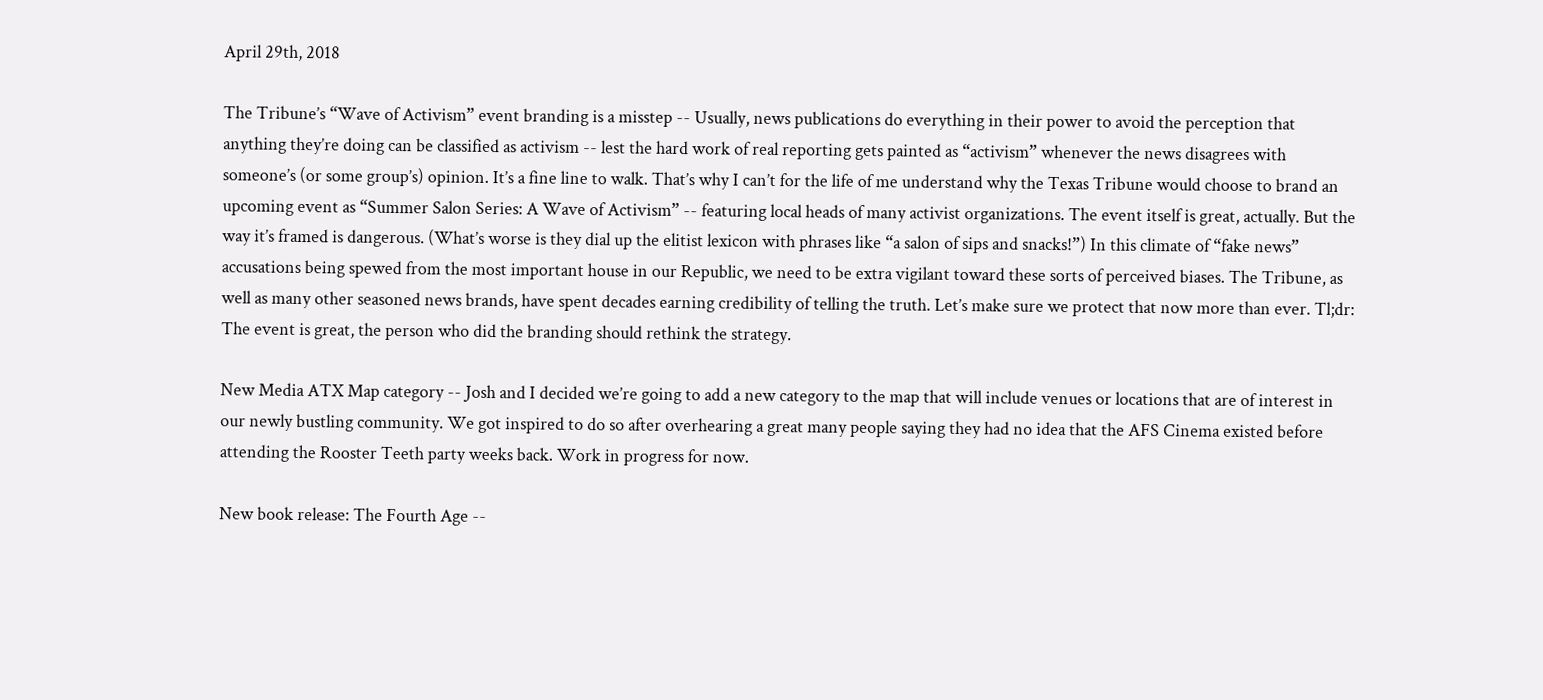April 29th, 2018

The Tribune’s “Wave of Activism” event branding is a misstep -- Usually, news publications do everything in their power to avoid the perception that anything they’re doing can be classified as activism -- lest the hard work of real reporting gets painted as “activism” whenever the news disagrees with someone’s (or some group’s) opinion. It’s a fine line to walk. That’s why I can’t for the life of me understand why the Texas Tribune would choose to brand an upcoming event as “Summer Salon Series: A Wave of Activism” -- featuring local heads of many activist organizations. The event itself is great, actually. But the way it’s framed is dangerous. (What’s worse is they dial up the elitist lexicon with phrases like “a salon of sips and snacks!”) In this climate of “fake news” accusations being spewed from the most important house in our Republic, we need to be extra vigilant toward these sorts of perceived biases. The Tribune, as well as many other seasoned news brands, have spent decades earning credibility of telling the truth. Let’s make sure we protect that now more than ever. Tl;dr: The event is great, the person who did the branding should rethink the strategy.

New Media ATX Map category -- Josh and I decided we’re going to add a new category to the map that will include venues or locations that are of interest in our newly bustling community. We got inspired to do so after overhearing a great many people saying they had no idea that the AFS Cinema existed before attending the Rooster Teeth party weeks back. Work in progress for now.

New book release: The Fourth Age --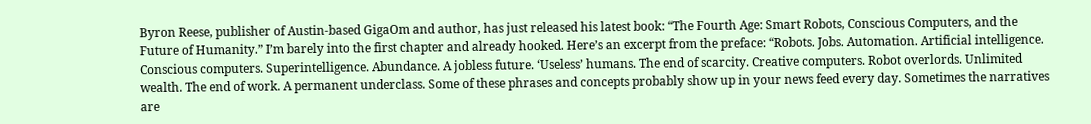Byron Reese, publisher of Austin-based GigaOm and author, has just released his latest book: “The Fourth Age: Smart Robots, Conscious Computers, and the Future of Humanity.” I’m barely into the first chapter and already hooked. Here’s an excerpt from the preface: “Robots. Jobs. Automation. Artificial intelligence. Conscious computers. Superintelligence. Abundance. A jobless future. ‘Useless’ humans. The end of scarcity. Creative computers. Robot overlords. Unlimited wealth. The end of work. A permanent underclass. Some of these phrases and concepts probably show up in your news feed every day. Sometimes the narratives are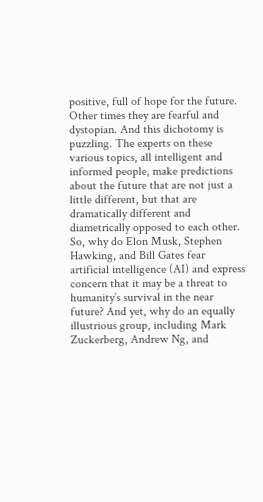positive, full of hope for the future. Other times they are fearful and dystopian. And this dichotomy is puzzling. The experts on these various topics, all intelligent and informed people, make predictions about the future that are not just a little different, but that are dramatically different and diametrically opposed to each other. So, why do Elon Musk, Stephen Hawking, and Bill Gates fear artificial intelligence (AI) and express concern that it may be a threat to humanity’s survival in the near future? And yet, why do an equally illustrious group, including Mark Zuckerberg, Andrew Ng, and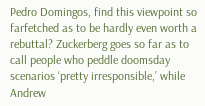Pedro Domingos, find this viewpoint so farfetched as to be hardly even worth a rebuttal? Zuckerberg goes so far as to call people who peddle doomsday scenarios ‘pretty irresponsible,’ while Andrew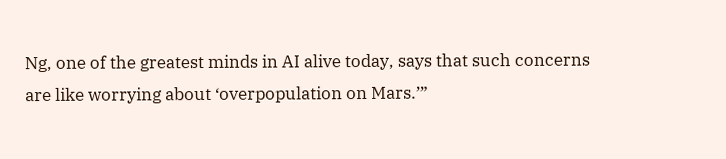Ng, one of the greatest minds in AI alive today, says that such concerns are like worrying about ‘overpopulation on Mars.’”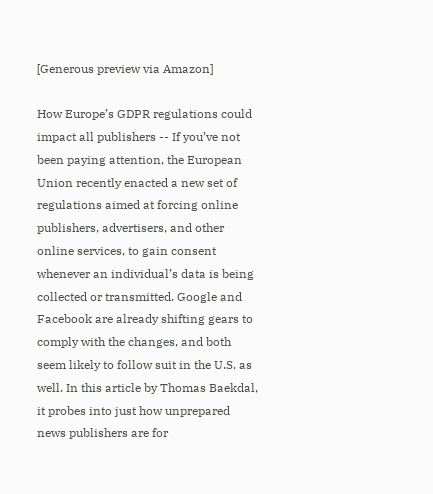[Generous preview via Amazon]

How Europe’s GDPR regulations could impact all publishers -- If you’ve not been paying attention, the European Union recently enacted a new set of regulations aimed at forcing online publishers, advertisers, and other online services, to gain consent whenever an individual’s data is being collected or transmitted. Google and Facebook are already shifting gears to comply with the changes, and both seem likely to follow suit in the U.S. as well. In this article by Thomas Baekdal, it probes into just how unprepared news publishers are for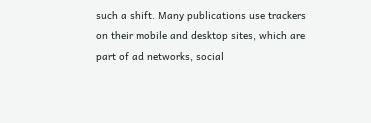such a shift. Many publications use trackers on their mobile and desktop sites, which are part of ad networks, social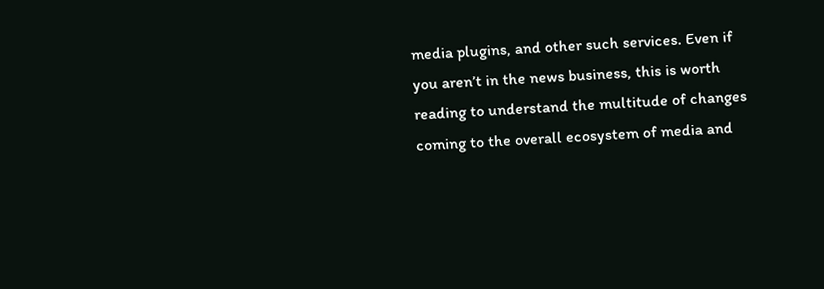media plugins, and other such services. Even if you aren’t in the news business, this is worth reading to understand the multitude of changes coming to the overall ecosystem of media and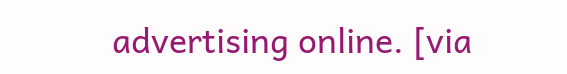advertising online. [via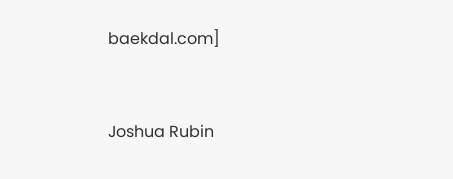baekdal.com]


Joshua Rubin